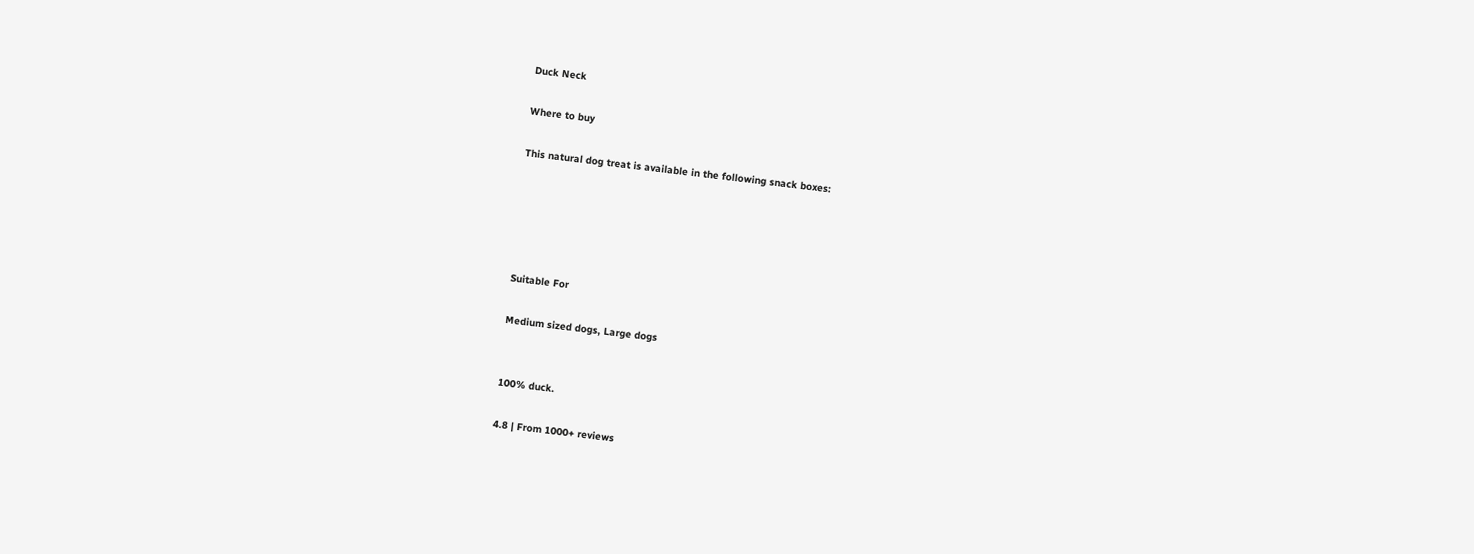Duck Neck

Where to buy

This natural dog treat is available in the following snack boxes:





Suitable For

Medium sized dogs, Large dogs


100% duck.

4.8 | From 1000+ reviews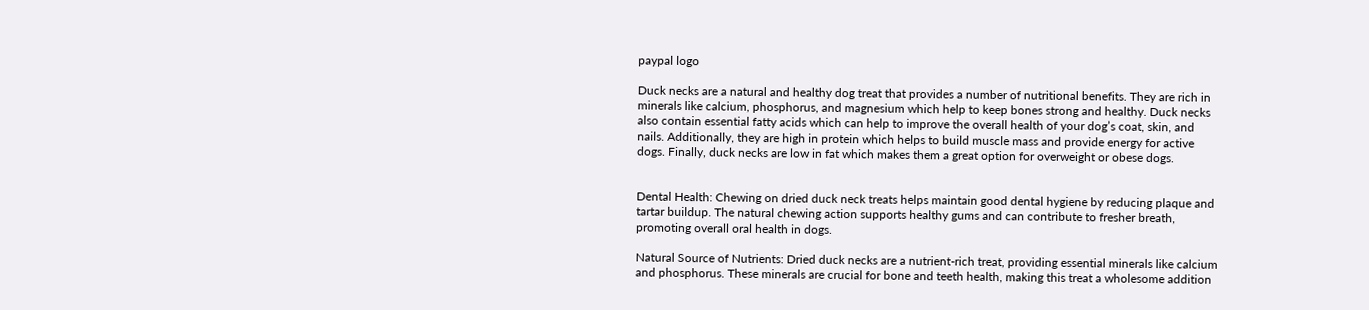paypal logo

Duck necks are a natural and healthy dog treat that provides a number of nutritional benefits. They are rich in minerals like calcium, phosphorus, and magnesium which help to keep bones strong and healthy. Duck necks also contain essential fatty acids which can help to improve the overall health of your dog’s coat, skin, and nails. Additionally, they are high in protein which helps to build muscle mass and provide energy for active dogs. Finally, duck necks are low in fat which makes them a great option for overweight or obese dogs.


Dental Health: Chewing on dried duck neck treats helps maintain good dental hygiene by reducing plaque and tartar buildup. The natural chewing action supports healthy gums and can contribute to fresher breath, promoting overall oral health in dogs.

Natural Source of Nutrients: Dried duck necks are a nutrient-rich treat, providing essential minerals like calcium and phosphorus. These minerals are crucial for bone and teeth health, making this treat a wholesome addition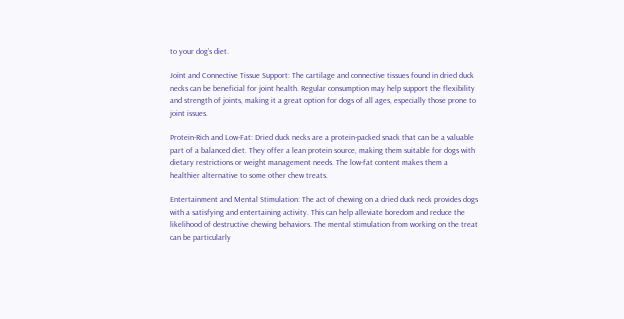to your dog’s diet.

Joint and Connective Tissue Support: The cartilage and connective tissues found in dried duck necks can be beneficial for joint health. Regular consumption may help support the flexibility and strength of joints, making it a great option for dogs of all ages, especially those prone to joint issues.

Protein-Rich and Low-Fat: Dried duck necks are a protein-packed snack that can be a valuable part of a balanced diet. They offer a lean protein source, making them suitable for dogs with dietary restrictions or weight management needs. The low-fat content makes them a healthier alternative to some other chew treats.

Entertainment and Mental Stimulation: The act of chewing on a dried duck neck provides dogs with a satisfying and entertaining activity. This can help alleviate boredom and reduce the likelihood of destructive chewing behaviors. The mental stimulation from working on the treat can be particularly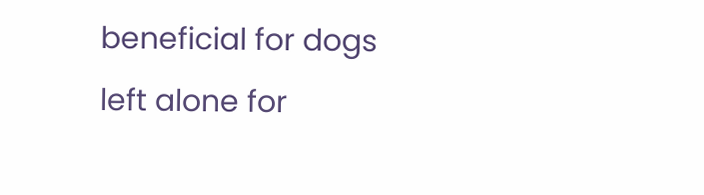beneficial for dogs left alone for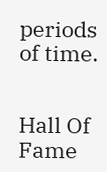periods of time.


Hall Of Fame